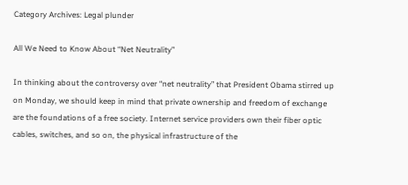Category Archives: Legal plunder

All We Need to Know About “Net Neutrality”

In thinking about the controversy over “net neutrality” that President Obama stirred up on Monday, we should keep in mind that private ownership and freedom of exchange are the foundations of a free society. Internet service providers own their fiber optic cables, switches, and so on, the physical infrastructure of the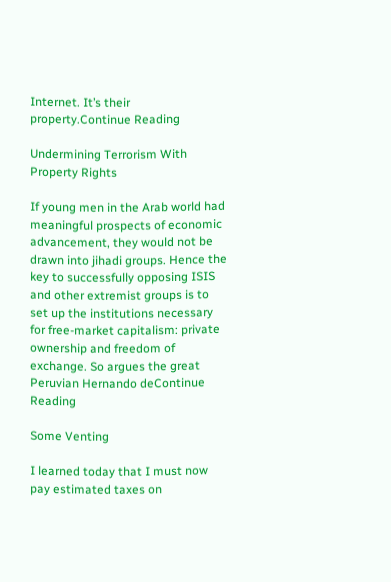Internet. It’s their property.Continue Reading

Undermining Terrorism With Property Rights

If young men in the Arab world had meaningful prospects of economic advancement, they would not be drawn into jihadi groups. Hence the key to successfully opposing ISIS and other extremist groups is to set up the institutions necessary for free-market capitalism: private ownership and freedom of exchange. So argues the great Peruvian Hernando deContinue Reading

Some Venting

I learned today that I must now pay estimated taxes on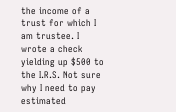the income of a trust for which I am trustee. I wrote a check yielding up $500 to the I.R.S. Not sure why I need to pay estimated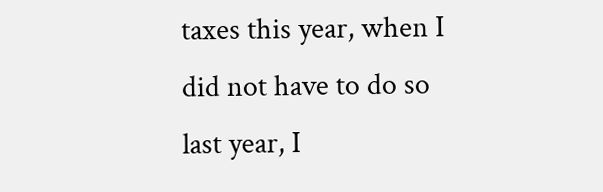taxes this year, when I did not have to do so last year, I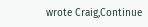wrote Craig,Continue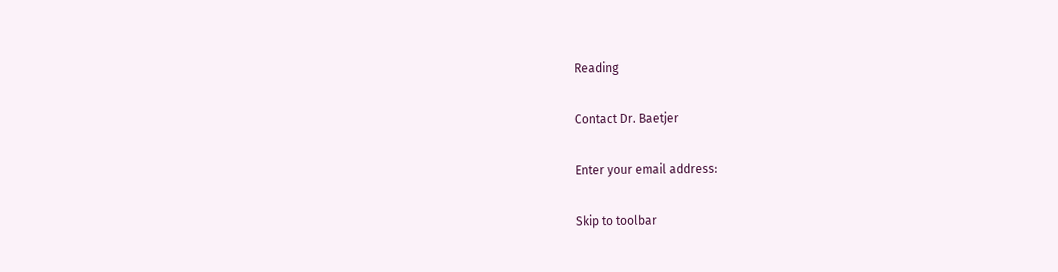Reading

Contact Dr. Baetjer

Enter your email address:

Skip to toolbar